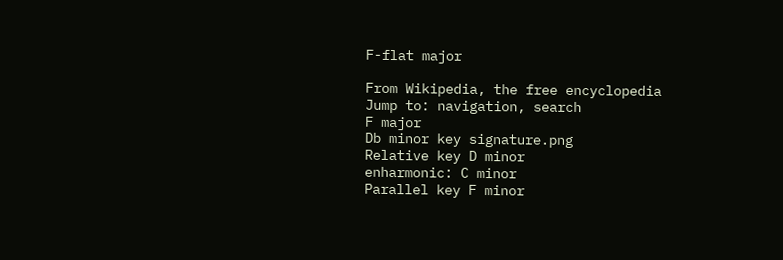F-flat major

From Wikipedia, the free encyclopedia
Jump to: navigation, search
F major
Db minor key signature.png
Relative key D minor
enharmonic: C minor
Parallel key F minor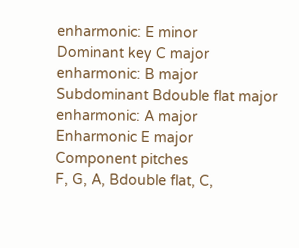enharmonic: E minor
Dominant key C major
enharmonic: B major
Subdominant Bdouble flat major
enharmonic: A major
Enharmonic E major
Component pitches
F, G, A, Bdouble flat, C,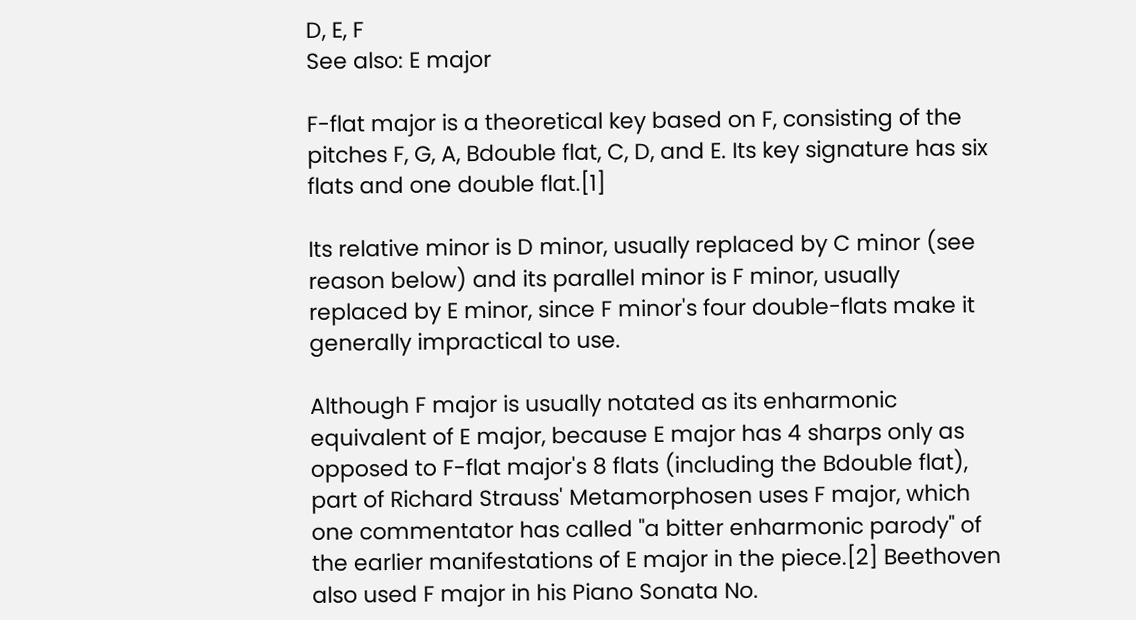D, E, F
See also: E major

F-flat major is a theoretical key based on F, consisting of the pitches F, G, A, Bdouble flat, C, D, and E. Its key signature has six flats and one double flat.[1]

Its relative minor is D minor, usually replaced by C minor (see reason below) and its parallel minor is F minor, usually replaced by E minor, since F minor's four double-flats make it generally impractical to use.

Although F major is usually notated as its enharmonic equivalent of E major, because E major has 4 sharps only as opposed to F-flat major's 8 flats (including the Bdouble flat), part of Richard Strauss' Metamorphosen uses F major, which one commentator has called "a bitter enharmonic parody" of the earlier manifestations of E major in the piece.[2] Beethoven also used F major in his Piano Sonata No.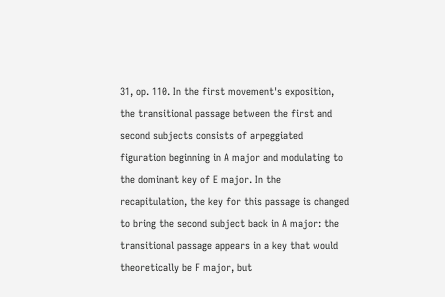31, op. 110. In the first movement's exposition, the transitional passage between the first and second subjects consists of arpeggiated figuration beginning in A major and modulating to the dominant key of E major. In the recapitulation, the key for this passage is changed to bring the second subject back in A major: the transitional passage appears in a key that would theoretically be F major, but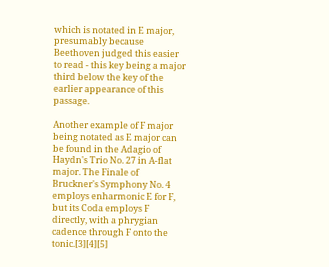which is notated in E major, presumably because Beethoven judged this easier to read - this key being a major third below the key of the earlier appearance of this passage.

Another example of F major being notated as E major can be found in the Adagio of Haydn's Trio No. 27 in A-flat major. The Finale of Bruckner's Symphony No. 4 employs enharmonic E for F, but its Coda employs F directly, with a phrygian cadence through F onto the tonic.[3][4][5]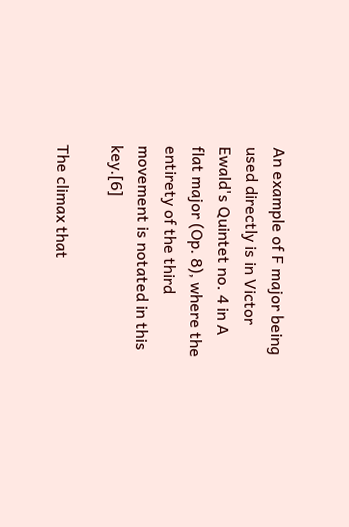An example of F major being used directly is in Victor Ewald's Quintet no. 4 in A flat major (Op. 8), where the entirety of the third movement is notated in this key.[6]

The climax that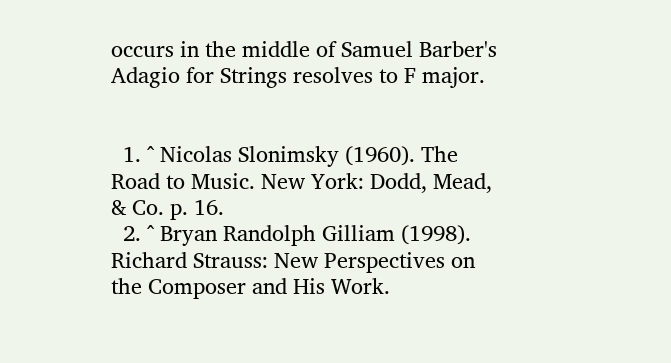occurs in the middle of Samuel Barber's Adagio for Strings resolves to F major.


  1. ^ Nicolas Slonimsky (1960). The Road to Music. New York: Dodd, Mead, & Co. p. 16.
  2. ^ Bryan Randolph Gilliam (1998). Richard Strauss: New Perspectives on the Composer and His Work.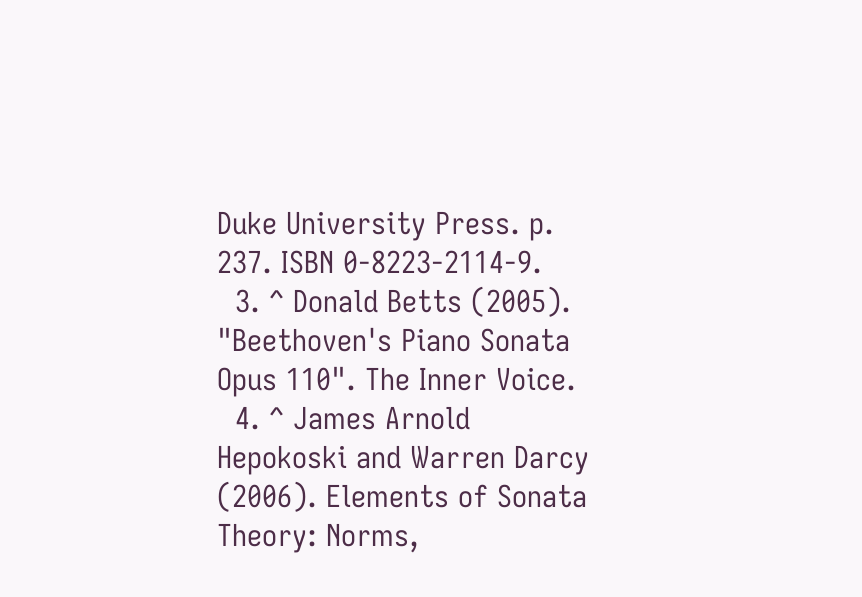Duke University Press. p. 237. ISBN 0-8223-2114-9.
  3. ^ Donald Betts (2005). "Beethoven's Piano Sonata Opus 110". The Inner Voice.
  4. ^ James Arnold Hepokoski and Warren Darcy (2006). Elements of Sonata Theory: Norms,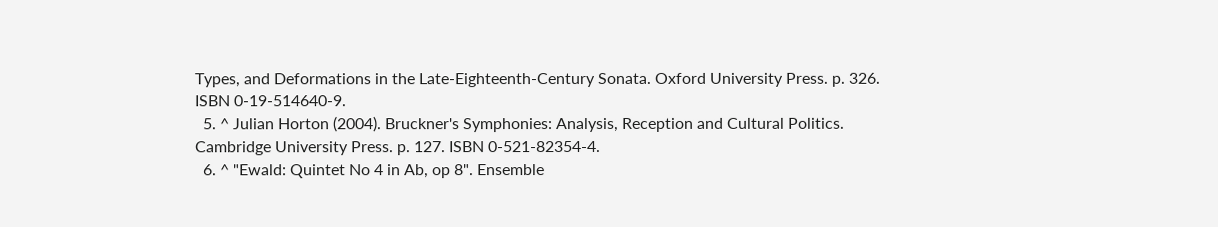Types, and Deformations in the Late-Eighteenth-Century Sonata. Oxford University Press. p. 326. ISBN 0-19-514640-9.
  5. ^ Julian Horton (2004). Bruckner's Symphonies: Analysis, Reception and Cultural Politics. Cambridge University Press. p. 127. ISBN 0-521-82354-4.
  6. ^ "Ewald: Quintet No 4 in Ab, op 8". Ensemble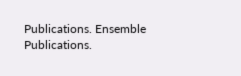Publications. Ensemble Publications.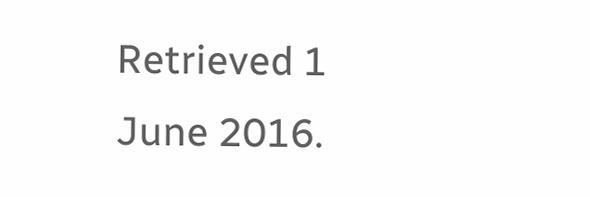Retrieved 1 June 2016.